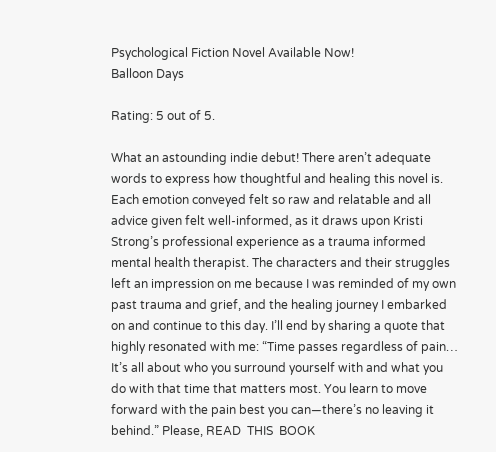Psychological Fiction Novel Available Now!
Balloon Days

Rating: 5 out of 5.

What an astounding indie debut! There aren’t adequate words to express how thoughtful and healing this novel is. Each emotion conveyed felt so raw and relatable and all advice given felt well-informed, as it draws upon Kristi Strong’s professional experience as a trauma informed mental health therapist. The characters and their struggles left an impression on me because I was reminded of my own past trauma and grief, and the healing journey I embarked on and continue to this day. I’ll end by sharing a quote that highly resonated with me: “Time passes regardless of pain… It’s all about who you surround yourself with and what you do with that time that matters most. You learn to move forward with the pain best you can—there’s no leaving it behind.” Please, READ  THIS  BOOK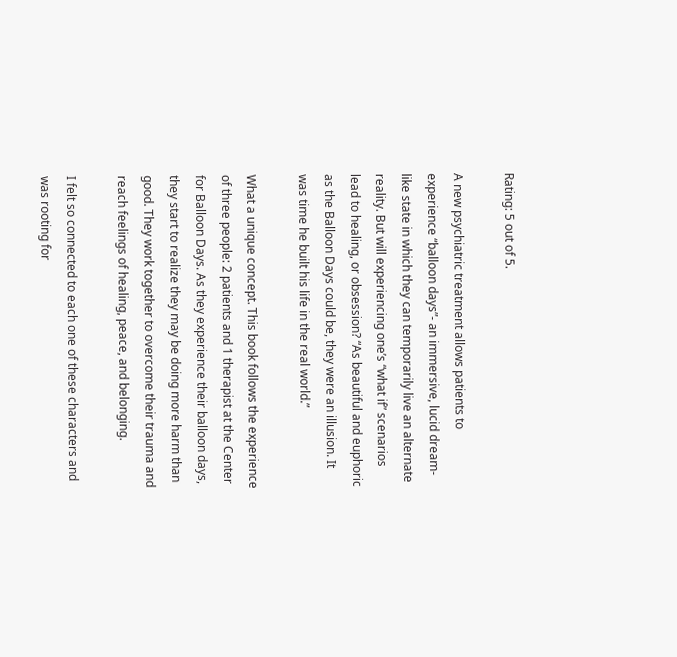Rating: 5 out of 5.

A new psychiatric treatment allows patients to experience “balloon days”- an immersive, lucid dream-like state in which they can temporarily live an alternate reality. But will experiencing one’s “what if” scenarios lead to healing, or obsession? “As beautiful and euphoric as the Balloon Days could be, they were an illusion. It was time he built his life in the real world.”

What a unique concept. This book follows the experience of three people: 2 patients and 1 therapist at the Center for Balloon Days. As they experience their balloon days, they start to realize they may be doing more harm than good. They work together to overcome their trauma and reach feelings of healing, peace, and belonging.

I felt so connected to each one of these characters and was rooting for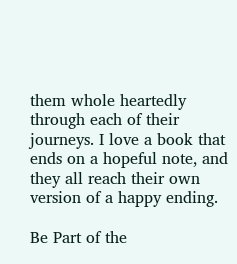them whole heartedly through each of their journeys. I love a book that ends on a hopeful note, and they all reach their own version of a happy ending.

Be Part of the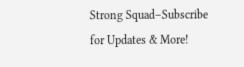Strong Squad–Subscribe for Updates & More!